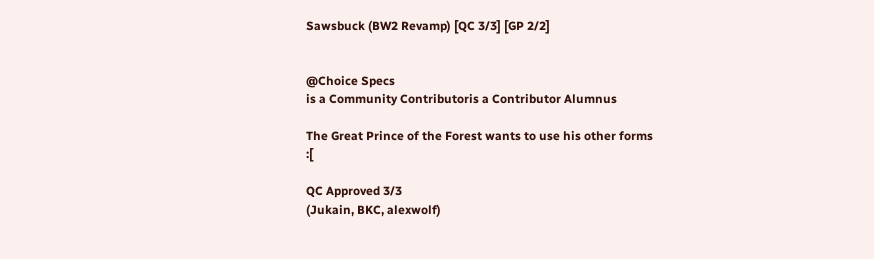Sawsbuck (BW2 Revamp) [QC 3/3] [GP 2/2]


@Choice Specs
is a Community Contributoris a Contributor Alumnus

The Great Prince of the Forest wants to use his other forms :[

QC Approved 3/3
(Jukain, BKC, alexwolf)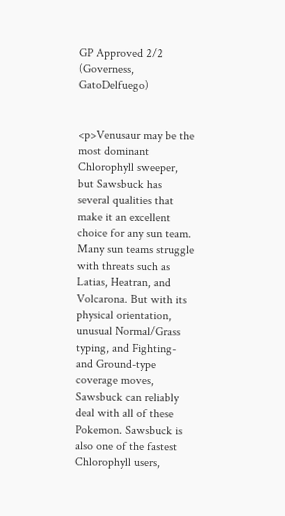GP Approved 2/2
(Governess, GatoDelfuego)


<p>Venusaur may be the most dominant Chlorophyll sweeper, but Sawsbuck has several qualities that make it an excellent choice for any sun team. Many sun teams struggle with threats such as Latias, Heatran, and Volcarona. But with its physical orientation, unusual Normal/Grass typing, and Fighting- and Ground-type coverage moves, Sawsbuck can reliably deal with all of these Pokemon. Sawsbuck is also one of the fastest Chlorophyll users,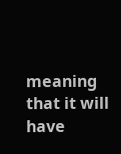meaning that it will have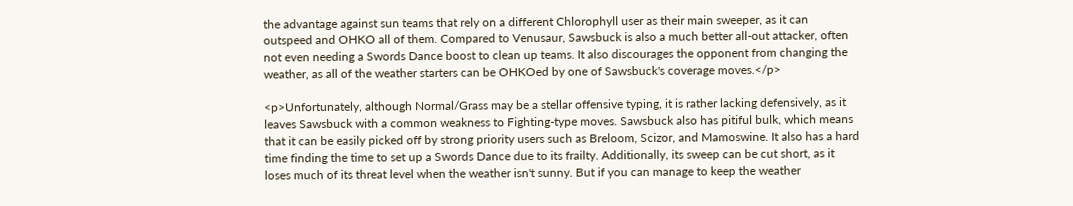the advantage against sun teams that rely on a different Chlorophyll user as their main sweeper, as it can outspeed and OHKO all of them. Compared to Venusaur, Sawsbuck is also a much better all-out attacker, often not even needing a Swords Dance boost to clean up teams. It also discourages the opponent from changing the weather, as all of the weather starters can be OHKOed by one of Sawsbuck's coverage moves.</p>

<p>Unfortunately, although Normal/Grass may be a stellar offensive typing, it is rather lacking defensively, as it leaves Sawsbuck with a common weakness to Fighting-type moves. Sawsbuck also has pitiful bulk, which means that it can be easily picked off by strong priority users such as Breloom, Scizor, and Mamoswine. It also has a hard time finding the time to set up a Swords Dance due to its frailty. Additionally, its sweep can be cut short, as it loses much of its threat level when the weather isn't sunny. But if you can manage to keep the weather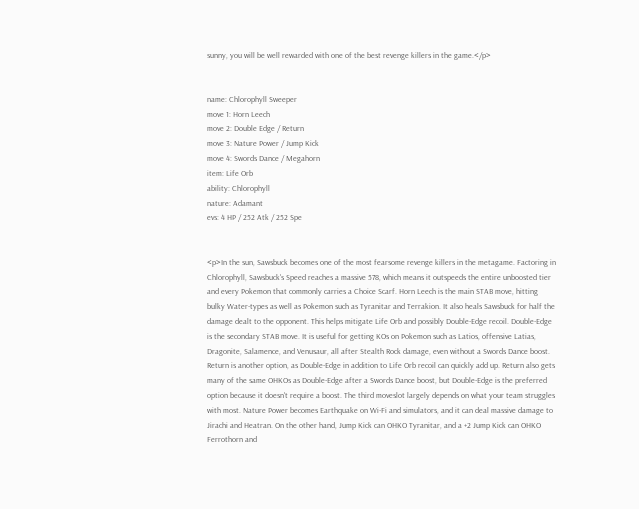sunny, you will be well rewarded with one of the best revenge killers in the game.</p>


name: Chlorophyll Sweeper
move 1: Horn Leech
move 2: Double Edge / Return
move 3: Nature Power / Jump Kick
move 4: Swords Dance / Megahorn
item: Life Orb
ability: Chlorophyll
nature: Adamant
evs: 4 HP / 252 Atk / 252 Spe


<p>In the sun, Sawsbuck becomes one of the most fearsome revenge killers in the metagame. Factoring in Chlorophyll, Sawsbuck's Speed reaches a massive 578, which means it outspeeds the entire unboosted tier and every Pokemon that commonly carries a Choice Scarf. Horn Leech is the main STAB move, hitting bulky Water-types as well as Pokemon such as Tyranitar and Terrakion. It also heals Sawsbuck for half the damage dealt to the opponent. This helps mitigate Life Orb and possibly Double-Edge recoil. Double-Edge is the secondary STAB move. It is useful for getting KOs on Pokemon such as Latios, offensive Latias, Dragonite, Salamence, and Venusaur, all after Stealth Rock damage, even without a Swords Dance boost. Return is another option, as Double-Edge in addition to Life Orb recoil can quickly add up. Return also gets many of the same OHKOs as Double-Edge after a Swords Dance boost, but Double-Edge is the preferred option because it doesn't require a boost. The third moveslot largely depends on what your team struggles with most. Nature Power becomes Earthquake on Wi-Fi and simulators, and it can deal massive damage to Jirachi and Heatran. On the other hand, Jump Kick can OHKO Tyranitar, and a +2 Jump Kick can OHKO Ferrothorn and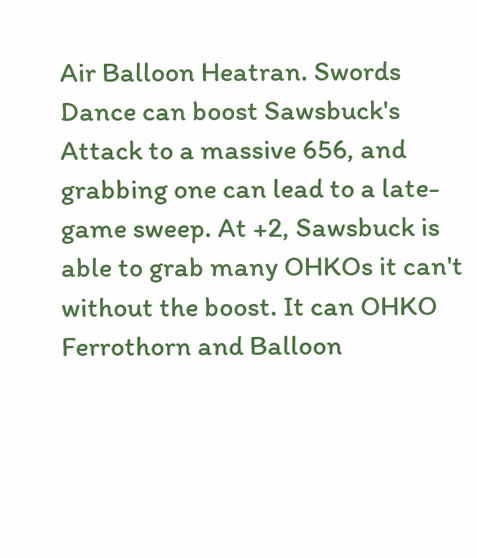Air Balloon Heatran. Swords Dance can boost Sawsbuck's Attack to a massive 656, and grabbing one can lead to a late-game sweep. At +2, Sawsbuck is able to grab many OHKOs it can't without the boost. It can OHKO Ferrothorn and Balloon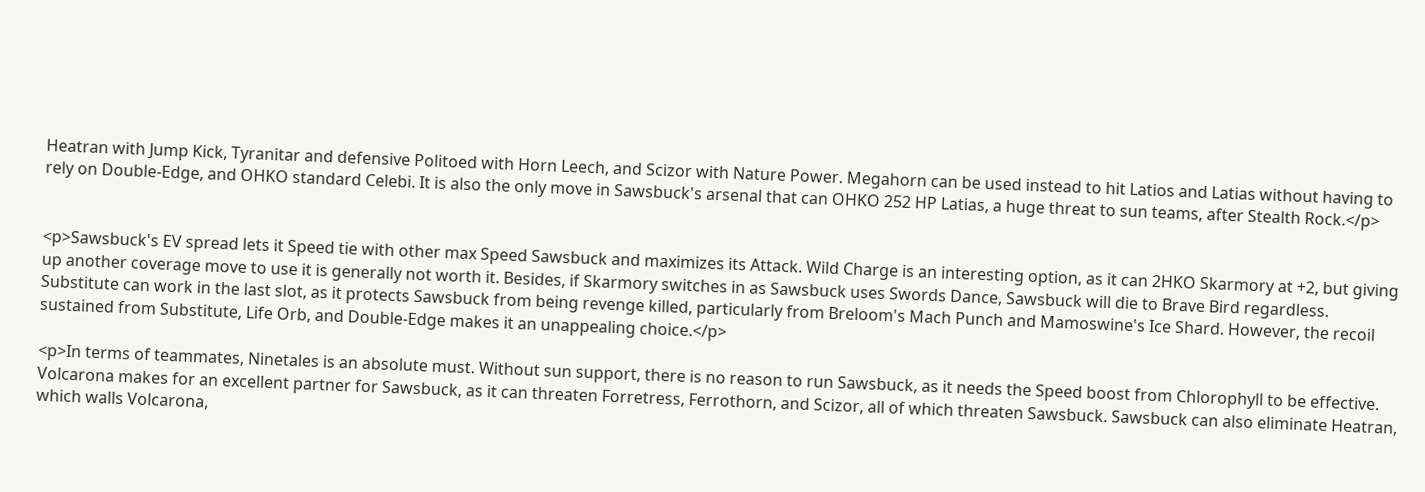Heatran with Jump Kick, Tyranitar and defensive Politoed with Horn Leech, and Scizor with Nature Power. Megahorn can be used instead to hit Latios and Latias without having to rely on Double-Edge, and OHKO standard Celebi. It is also the only move in Sawsbuck's arsenal that can OHKO 252 HP Latias, a huge threat to sun teams, after Stealth Rock.</p>


<p>Sawsbuck's EV spread lets it Speed tie with other max Speed Sawsbuck and maximizes its Attack. Wild Charge is an interesting option, as it can 2HKO Skarmory at +2, but giving up another coverage move to use it is generally not worth it. Besides, if Skarmory switches in as Sawsbuck uses Swords Dance, Sawsbuck will die to Brave Bird regardless. Substitute can work in the last slot, as it protects Sawsbuck from being revenge killed, particularly from Breloom's Mach Punch and Mamoswine's Ice Shard. However, the recoil sustained from Substitute, Life Orb, and Double-Edge makes it an unappealing choice.</p>

<p>In terms of teammates, Ninetales is an absolute must. Without sun support, there is no reason to run Sawsbuck, as it needs the Speed boost from Chlorophyll to be effective. Volcarona makes for an excellent partner for Sawsbuck, as it can threaten Forretress, Ferrothorn, and Scizor, all of which threaten Sawsbuck. Sawsbuck can also eliminate Heatran, which walls Volcarona,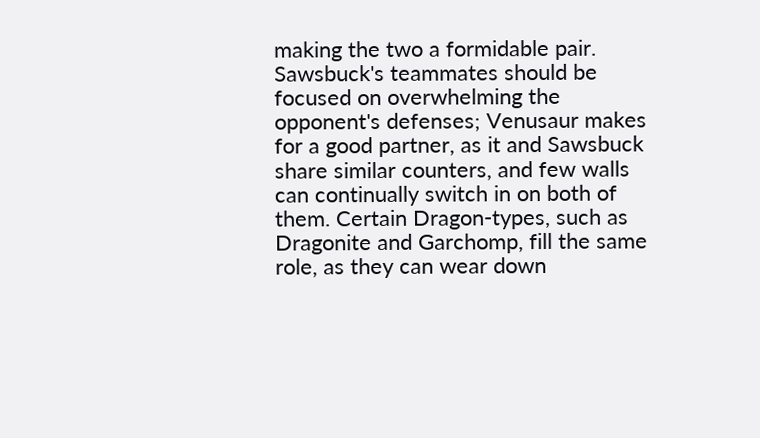making the two a formidable pair. Sawsbuck's teammates should be focused on overwhelming the opponent's defenses; Venusaur makes for a good partner, as it and Sawsbuck share similar counters, and few walls can continually switch in on both of them. Certain Dragon-types, such as Dragonite and Garchomp, fill the same role, as they can wear down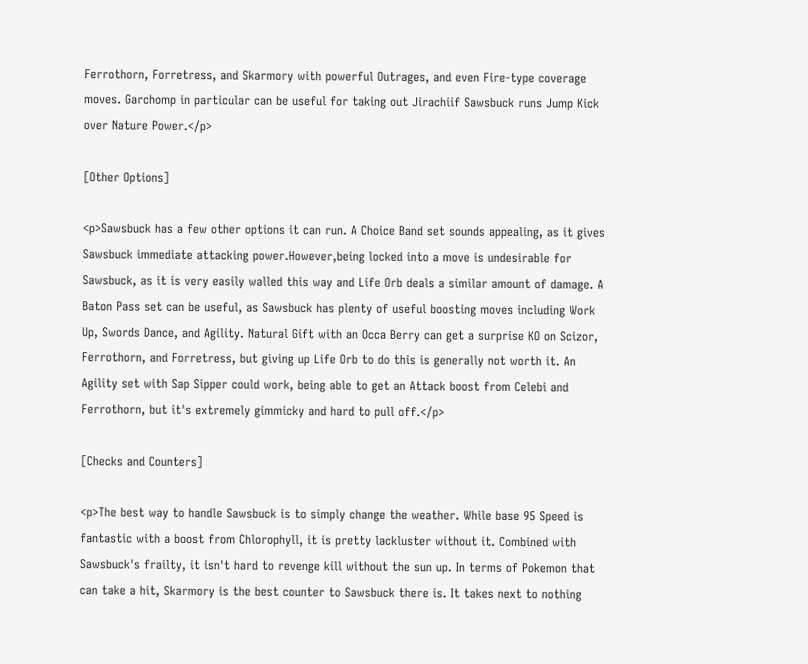Ferrothorn, Forretress, and Skarmory with powerful Outrages, and even Fire-type coverage moves. Garchomp in particular can be useful for taking out Jirachiif Sawsbuck runs Jump Kick over Nature Power.</p>

[Other Options]

<p>Sawsbuck has a few other options it can run. A Choice Band set sounds appealing, as it gives Sawsbuck immediate attacking power.However,being locked into a move is undesirable for Sawsbuck, as it is very easily walled this way and Life Orb deals a similar amount of damage. A Baton Pass set can be useful, as Sawsbuck has plenty of useful boosting moves including Work Up, Swords Dance, and Agility. Natural Gift with an Occa Berry can get a surprise KO on Scizor, Ferrothorn, and Forretress, but giving up Life Orb to do this is generally not worth it. An Agility set with Sap Sipper could work, being able to get an Attack boost from Celebi and Ferrothorn, but it's extremely gimmicky and hard to pull off.</p>

[Checks and Counters]

<p>The best way to handle Sawsbuck is to simply change the weather. While base 95 Speed is fantastic with a boost from Chlorophyll, it is pretty lackluster without it. Combined with Sawsbuck's frailty, it isn't hard to revenge kill without the sun up. In terms of Pokemon that can take a hit, Skarmory is the best counter to Sawsbuck there is. It takes next to nothing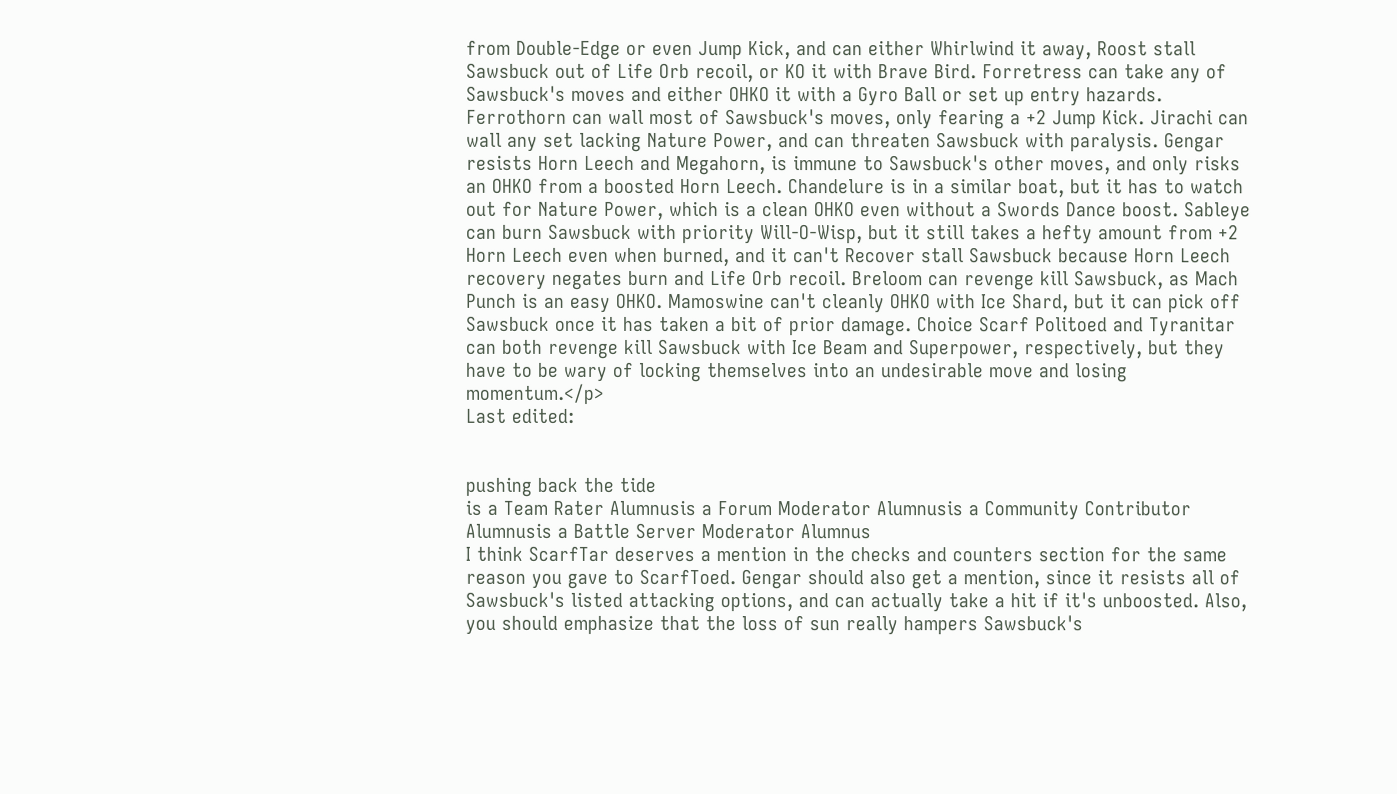from Double-Edge or even Jump Kick, and can either Whirlwind it away, Roost stall Sawsbuck out of Life Orb recoil, or KO it with Brave Bird. Forretress can take any of Sawsbuck's moves and either OHKO it with a Gyro Ball or set up entry hazards. Ferrothorn can wall most of Sawsbuck's moves, only fearing a +2 Jump Kick. Jirachi can wall any set lacking Nature Power, and can threaten Sawsbuck with paralysis. Gengar resists Horn Leech and Megahorn, is immune to Sawsbuck's other moves, and only risks an OHKO from a boosted Horn Leech. Chandelure is in a similar boat, but it has to watch out for Nature Power, which is a clean OHKO even without a Swords Dance boost. Sableye can burn Sawsbuck with priority Will-O-Wisp, but it still takes a hefty amount from +2 Horn Leech even when burned, and it can't Recover stall Sawsbuck because Horn Leech recovery negates burn and Life Orb recoil. Breloom can revenge kill Sawsbuck, as Mach Punch is an easy OHKO. Mamoswine can't cleanly OHKO with Ice Shard, but it can pick off Sawsbuck once it has taken a bit of prior damage. Choice Scarf Politoed and Tyranitar can both revenge kill Sawsbuck with Ice Beam and Superpower, respectively, but they have to be wary of locking themselves into an undesirable move and losing momentum.</p>
Last edited:


pushing back the tide
is a Team Rater Alumnusis a Forum Moderator Alumnusis a Community Contributor Alumnusis a Battle Server Moderator Alumnus
I think ScarfTar deserves a mention in the checks and counters section for the same reason you gave to ScarfToed. Gengar should also get a mention, since it resists all of Sawsbuck's listed attacking options, and can actually take a hit if it's unboosted. Also, you should emphasize that the loss of sun really hampers Sawsbuck's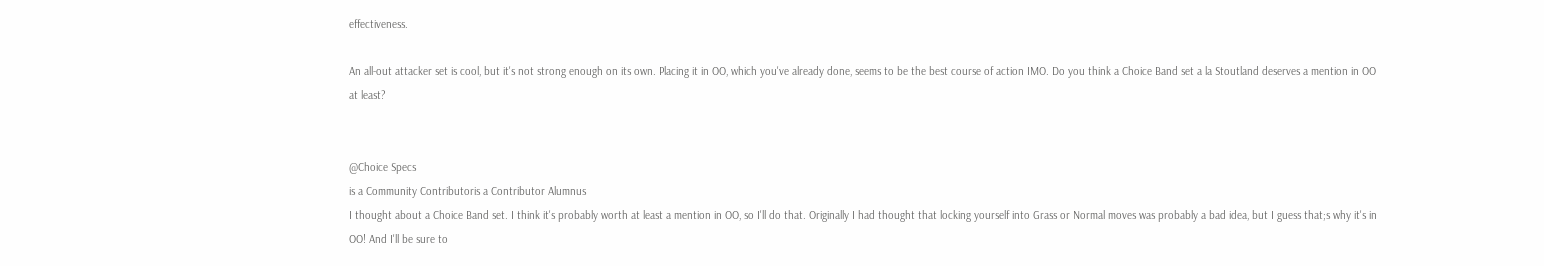effectiveness.

An all-out attacker set is cool, but it's not strong enough on its own. Placing it in OO, which you've already done, seems to be the best course of action IMO. Do you think a Choice Band set a la Stoutland deserves a mention in OO at least?


@Choice Specs
is a Community Contributoris a Contributor Alumnus
I thought about a Choice Band set. I think it's probably worth at least a mention in OO, so I'll do that. Originally I had thought that locking yourself into Grass or Normal moves was probably a bad idea, but I guess that;s why it's in OO! And I'll be sure to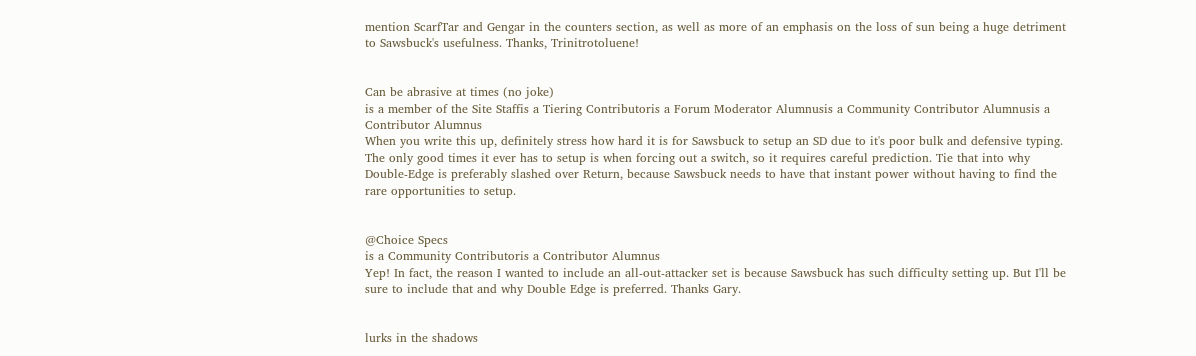mention ScarfTar and Gengar in the counters section, as well as more of an emphasis on the loss of sun being a huge detriment to Sawsbuck's usefulness. Thanks, Trinitrotoluene!


Can be abrasive at times (no joke)
is a member of the Site Staffis a Tiering Contributoris a Forum Moderator Alumnusis a Community Contributor Alumnusis a Contributor Alumnus
When you write this up, definitely stress how hard it is for Sawsbuck to setup an SD due to it's poor bulk and defensive typing. The only good times it ever has to setup is when forcing out a switch, so it requires careful prediction. Tie that into why Double-Edge is preferably slashed over Return, because Sawsbuck needs to have that instant power without having to find the rare opportunities to setup.


@Choice Specs
is a Community Contributoris a Contributor Alumnus
Yep! In fact, the reason I wanted to include an all-out-attacker set is because Sawsbuck has such difficulty setting up. But I'll be sure to include that and why Double Edge is preferred. Thanks Gary.


lurks in the shadows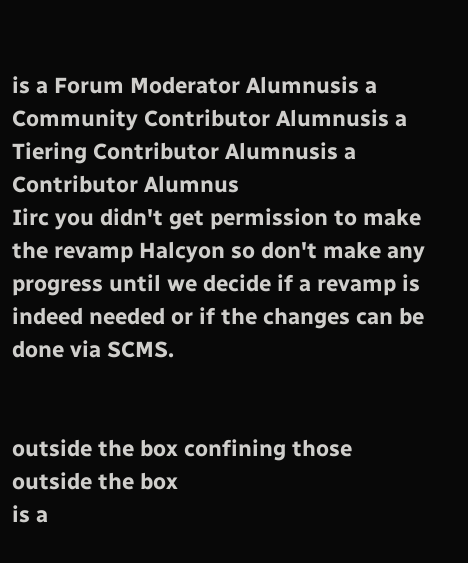is a Forum Moderator Alumnusis a Community Contributor Alumnusis a Tiering Contributor Alumnusis a Contributor Alumnus
Iirc you didn't get permission to make the revamp Halcyon so don't make any progress until we decide if a revamp is indeed needed or if the changes can be done via SCMS.


outside the box confining those outside the box
is a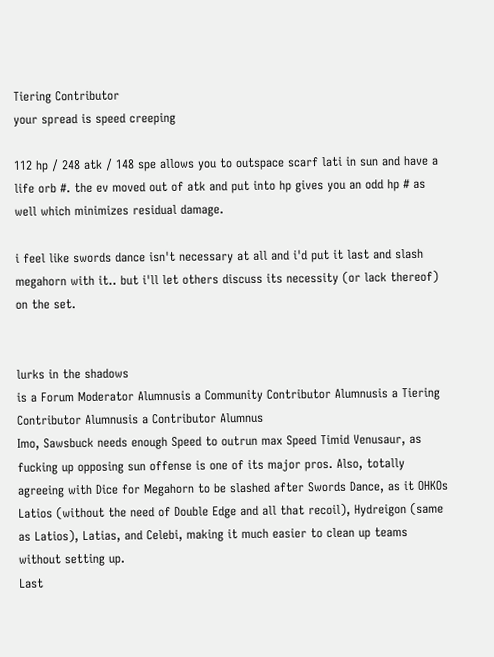Tiering Contributor
your spread is speed creeping

112 hp / 248 atk / 148 spe allows you to outspace scarf lati in sun and have a life orb #. the ev moved out of atk and put into hp gives you an odd hp # as well which minimizes residual damage.

i feel like swords dance isn't necessary at all and i'd put it last and slash megahorn with it.. but i'll let others discuss its necessity (or lack thereof) on the set.


lurks in the shadows
is a Forum Moderator Alumnusis a Community Contributor Alumnusis a Tiering Contributor Alumnusis a Contributor Alumnus
Imo, Sawsbuck needs enough Speed to outrun max Speed Timid Venusaur, as fucking up opposing sun offense is one of its major pros. Also, totally agreeing with Dice for Megahorn to be slashed after Swords Dance, as it OHKOs Latios (without the need of Double Edge and all that recoil), Hydreigon (same as Latios), Latias, and Celebi, making it much easier to clean up teams without setting up.
Last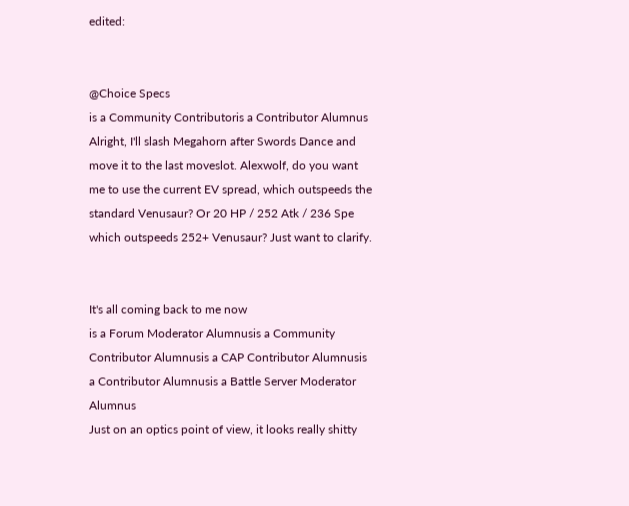edited:


@Choice Specs
is a Community Contributoris a Contributor Alumnus
Alright, I'll slash Megahorn after Swords Dance and move it to the last moveslot. Alexwolf, do you want me to use the current EV spread, which outspeeds the standard Venusaur? Or 20 HP / 252 Atk / 236 Spe which outspeeds 252+ Venusaur? Just want to clarify.


It's all coming back to me now
is a Forum Moderator Alumnusis a Community Contributor Alumnusis a CAP Contributor Alumnusis a Contributor Alumnusis a Battle Server Moderator Alumnus
Just on an optics point of view, it looks really shitty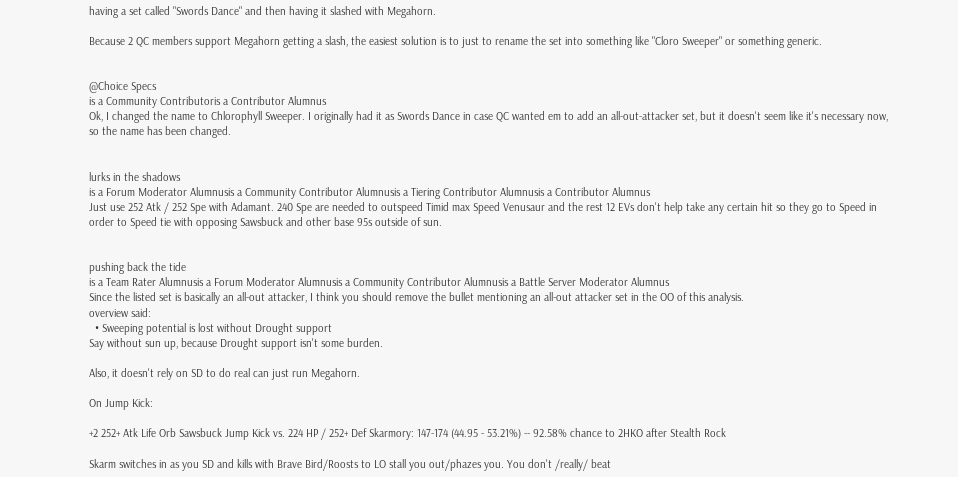having a set called "Swords Dance" and then having it slashed with Megahorn.

Because 2 QC members support Megahorn getting a slash, the easiest solution is to just to rename the set into something like "Cloro Sweeper" or something generic.


@Choice Specs
is a Community Contributoris a Contributor Alumnus
Ok, I changed the name to Chlorophyll Sweeper. I originally had it as Swords Dance in case QC wanted em to add an all-out-attacker set, but it doesn't seem like it's necessary now, so the name has been changed.


lurks in the shadows
is a Forum Moderator Alumnusis a Community Contributor Alumnusis a Tiering Contributor Alumnusis a Contributor Alumnus
Just use 252 Atk / 252 Spe with Adamant. 240 Spe are needed to outspeed Timid max Speed Venusaur and the rest 12 EVs don't help take any certain hit so they go to Speed in order to Speed tie with opposing Sawsbuck and other base 95s outside of sun.


pushing back the tide
is a Team Rater Alumnusis a Forum Moderator Alumnusis a Community Contributor Alumnusis a Battle Server Moderator Alumnus
Since the listed set is basically an all-out attacker, I think you should remove the bullet mentioning an all-out attacker set in the OO of this analysis.
overview said:
  • Sweeping potential is lost without Drought support
Say without sun up, because Drought support isn't some burden.

Also, it doesn't rely on SD to do real can just run Megahorn.

On Jump Kick:

+2 252+ Atk Life Orb Sawsbuck Jump Kick vs. 224 HP / 252+ Def Skarmory: 147-174 (44.95 - 53.21%) -- 92.58% chance to 2HKO after Stealth Rock

Skarm switches in as you SD and kills with Brave Bird/Roosts to LO stall you out/phazes you. You don't /really/ beat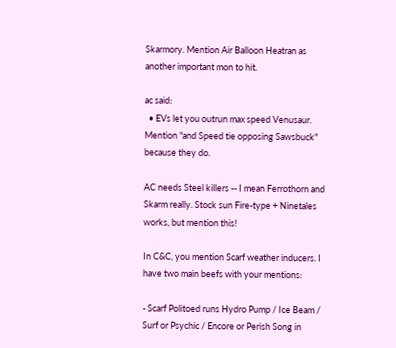Skarmory. Mention Air Balloon Heatran as another important mon to hit.

ac said:
  • EVs let you outrun max speed Venusaur.
Mention "and Speed tie opposing Sawsbuck" because they do.

AC needs Steel killers -- I mean Ferrothorn and Skarm really. Stock sun Fire-type + Ninetales works, but mention this!

In C&C, you mention Scarf weather inducers. I have two main beefs with your mentions:

- Scarf Politoed runs Hydro Pump / Ice Beam / Surf or Psychic / Encore or Perish Song in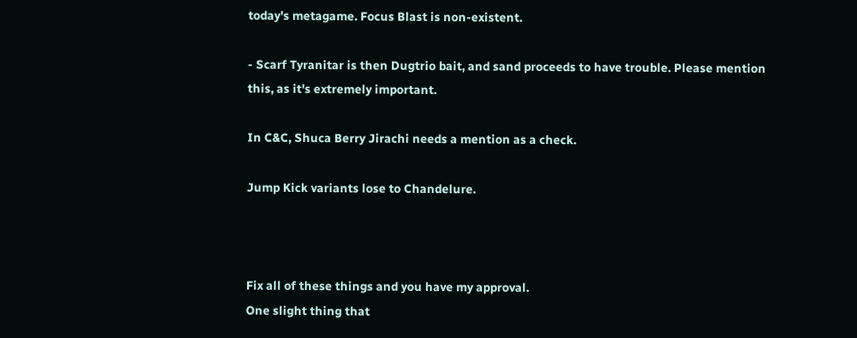today's metagame. Focus Blast is non-existent.

- Scarf Tyranitar is then Dugtrio bait, and sand proceeds to have trouble. Please mention this, as it's extremely important.

In C&C, Shuca Berry Jirachi needs a mention as a check.

Jump Kick variants lose to Chandelure.



Fix all of these things and you have my approval.
One slight thing that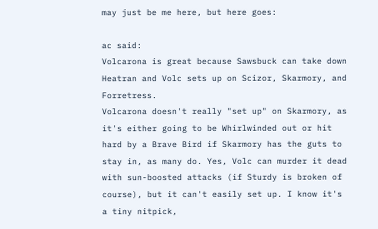may just be me here, but here goes:

ac said:
Volcarona is great because Sawsbuck can take down Heatran and Volc sets up on Scizor, Skarmory, and Forretress.
Volcarona doesn't really "set up" on Skarmory, as it's either going to be Whirlwinded out or hit hard by a Brave Bird if Skarmory has the guts to stay in, as many do. Yes, Volc can murder it dead with sun-boosted attacks (if Sturdy is broken of course), but it can't easily set up. I know it's a tiny nitpick,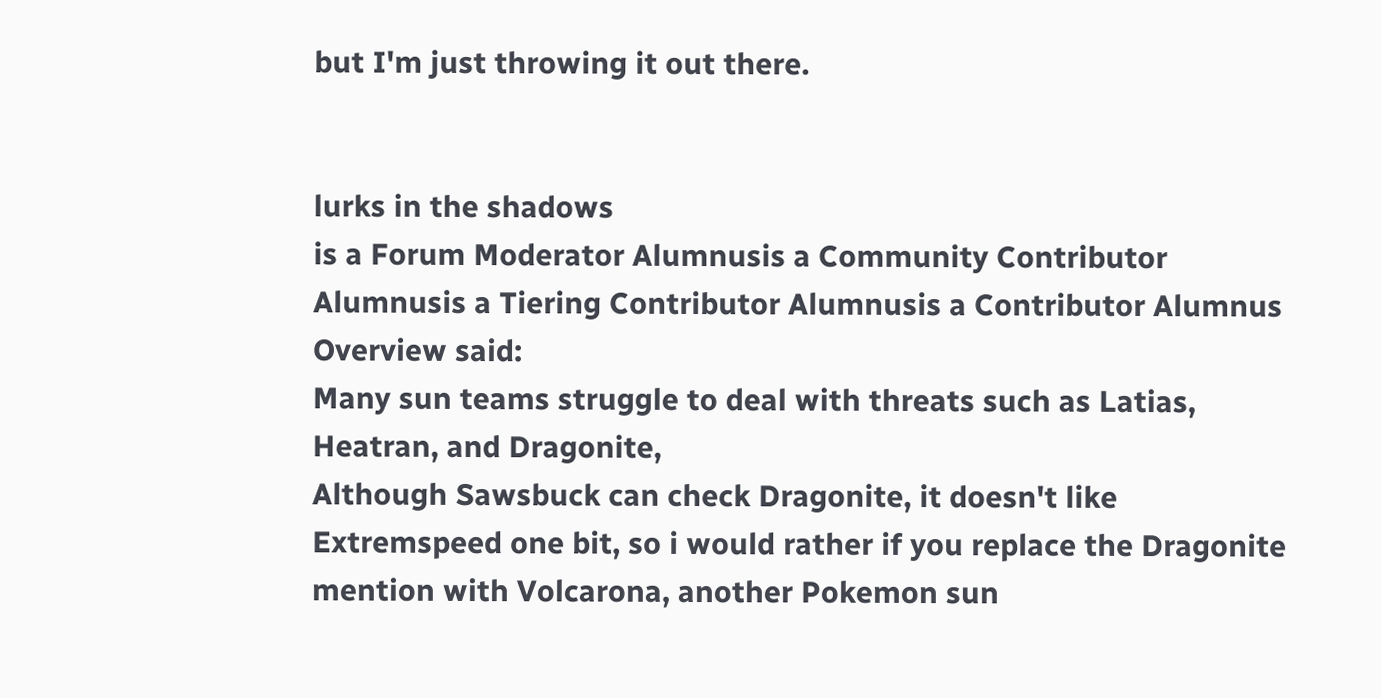but I'm just throwing it out there.


lurks in the shadows
is a Forum Moderator Alumnusis a Community Contributor Alumnusis a Tiering Contributor Alumnusis a Contributor Alumnus
Overview said:
Many sun teams struggle to deal with threats such as Latias, Heatran, and Dragonite,
Although Sawsbuck can check Dragonite, it doesn't like Extremspeed one bit, so i would rather if you replace the Dragonite mention with Volcarona, another Pokemon sun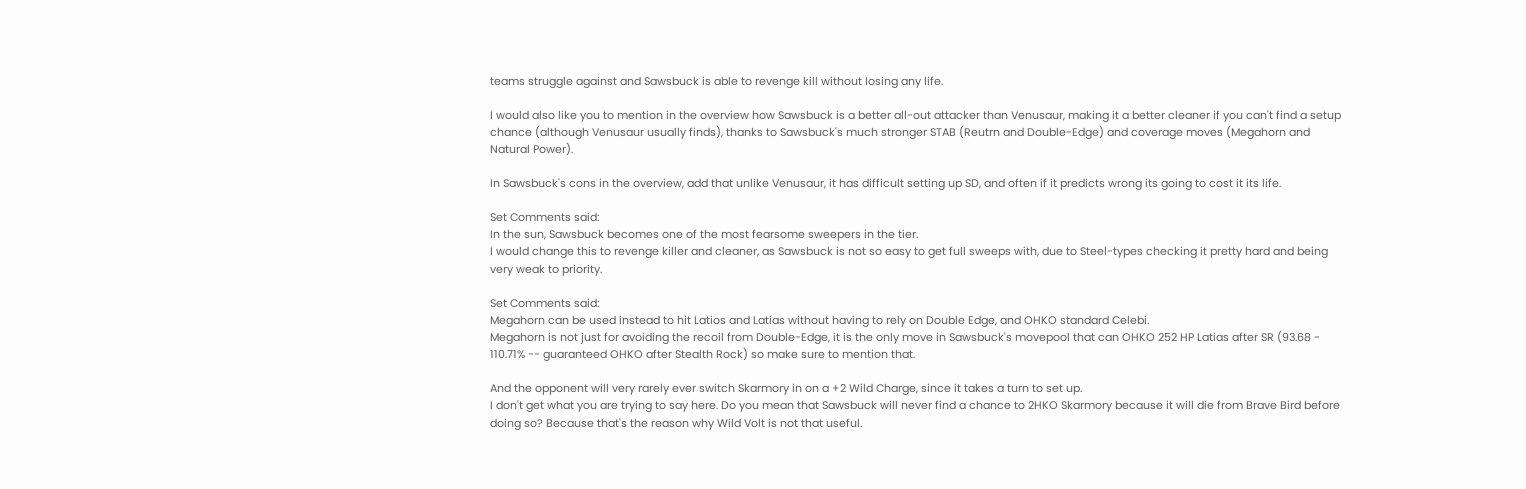teams struggle against and Sawsbuck is able to revenge kill without losing any life.

I would also like you to mention in the overview how Sawsbuck is a better all-out attacker than Venusaur, making it a better cleaner if you can't find a setup chance (although Venusaur usually finds), thanks to Sawsbuck's much stronger STAB (Reutrn and Double-Edge) and coverage moves (Megahorn and Natural Power).

In Sawsbuck's cons in the overview, add that unlike Venusaur, it has difficult setting up SD, and often if it predicts wrong its going to cost it its life.

Set Comments said:
In the sun, Sawsbuck becomes one of the most fearsome sweepers in the tier.
I would change this to revenge killer and cleaner, as Sawsbuck is not so easy to get full sweeps with, due to Steel-types checking it pretty hard and being very weak to priority.

Set Comments said:
Megahorn can be used instead to hit Latios and Latias without having to rely on Double Edge, and OHKO standard Celebi.
Megahorn is not just for avoiding the recoil from Double-Edge, it is the only move in Sawsbuck's movepool that can OHKO 252 HP Latias after SR (93.68 - 110.71% -- guaranteed OHKO after Stealth Rock) so make sure to mention that.

And the opponent will very rarely ever switch Skarmory in on a +2 Wild Charge, since it takes a turn to set up.
I don't get what you are trying to say here. Do you mean that Sawsbuck will never find a chance to 2HKO Skarmory because it will die from Brave Bird before doing so? Because that's the reason why Wild Volt is not that useful.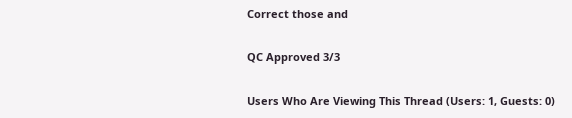Correct those and

QC Approved 3/3

Users Who Are Viewing This Thread (Users: 1, Guests: 0)